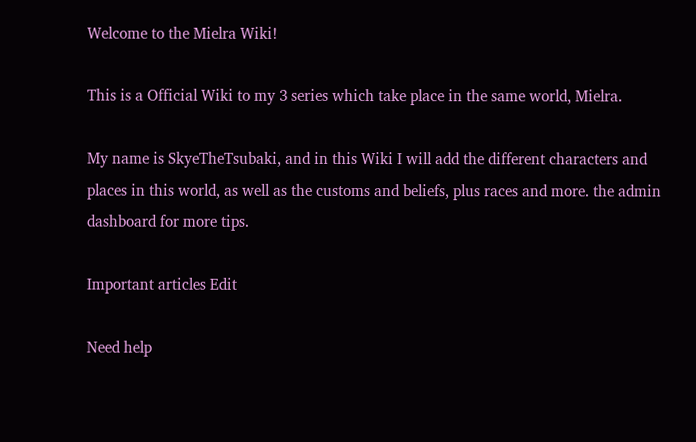Welcome to the Mielra Wiki!

This is a Official Wiki to my 3 series which take place in the same world, Mielra.

My name is SkyeTheTsubaki, and in this Wiki I will add the different characters and places in this world, as well as the customs and beliefs, plus races and more. the admin dashboard for more tips.

Important articles Edit

Need help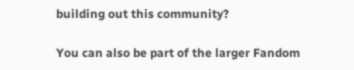building out this community?

You can also be part of the larger Fandom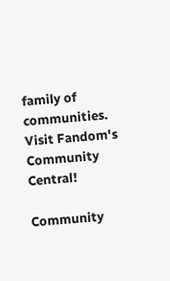family of communities. Visit Fandom's Community Central!

Community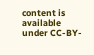content is available under CC-BY-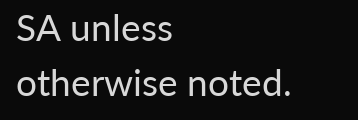SA unless otherwise noted.